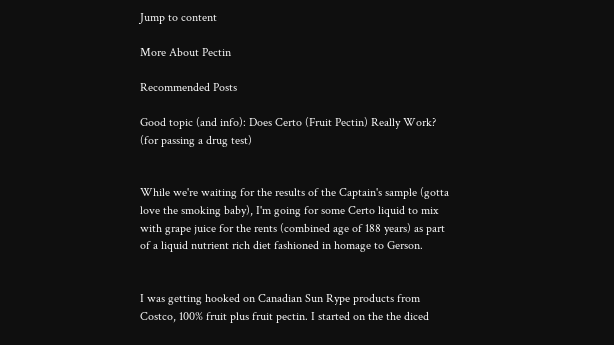Jump to content

More About Pectin

Recommended Posts

Good topic (and info): Does Certo (Fruit Pectin) Really Work? (for passing a drug test)


While we're waiting for the results of the Captain's sample (gotta love the smoking baby), I'm going for some Certo liquid to mix with grape juice for the rents (combined age of 188 years) as part of a liquid nutrient rich diet fashioned in homage to Gerson.


I was getting hooked on Canadian Sun Rype products from Costco, 100% fruit plus fruit pectin. I started on the the diced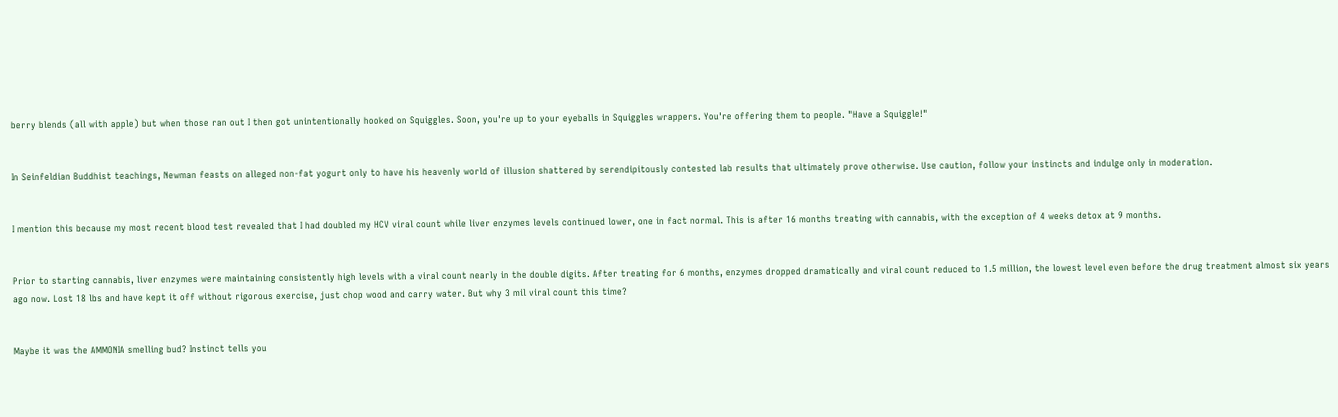berry blends (all with apple) but when those ran out I then got unintentionally hooked on Squiggles. Soon, you're up to your eyeballs in Squiggles wrappers. You're offering them to people. "Have a Squiggle!"


In Seinfeldian Buddhist teachings, Newman feasts on alleged non-fat yogurt only to have his heavenly world of illusion shattered by serendipitously contested lab results that ultimately prove otherwise. Use caution, follow your instincts and indulge only in moderation.


I mention this because my most recent blood test revealed that I had doubled my HCV viral count while liver enzymes levels continued lower, one in fact normal. This is after 16 months treating with cannabis, with the exception of 4 weeks detox at 9 months.


Prior to starting cannabis, liver enzymes were maintaining consistently high levels with a viral count nearly in the double digits. After treating for 6 months, enzymes dropped dramatically and viral count reduced to 1.5 million, the lowest level even before the drug treatment almost six years ago now. Lost 18 lbs and have kept it off without rigorous exercise, just chop wood and carry water. But why 3 mil viral count this time?


Maybe it was the AMMONIA smelling bud? Instinct tells you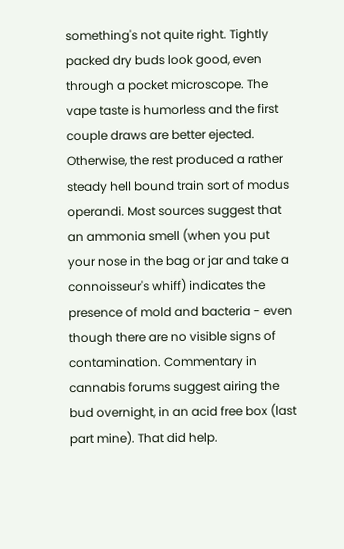something's not quite right. Tightly packed dry buds look good, even through a pocket microscope. The vape taste is humorless and the first couple draws are better ejected. Otherwise, the rest produced a rather steady hell bound train sort of modus operandi. Most sources suggest that an ammonia smell (when you put your nose in the bag or jar and take a connoisseur's whiff) indicates the presence of mold and bacteria - even though there are no visible signs of contamination. Commentary in cannabis forums suggest airing the bud overnight, in an acid free box (last part mine). That did help.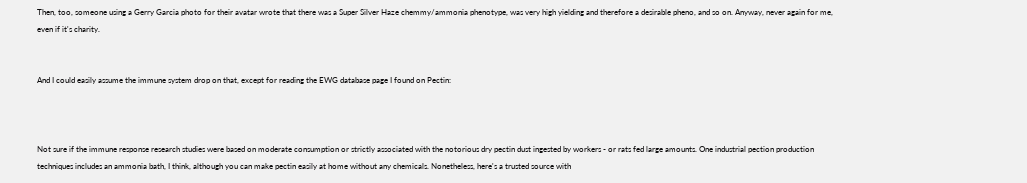Then, too, someone using a Gerry Garcia photo for their avatar wrote that there was a Super Silver Haze chemmy/ammonia phenotype, was very high yielding and therefore a desirable pheno, and so on. Anyway, never again for me, even if it's charity.


And I could easily assume the immune system drop on that, except for reading the EWG database page I found on Pectin:



Not sure if the immune response research studies were based on moderate consumption or strictly associated with the notorious dry pectin dust ingested by workers - or rats fed large amounts. One industrial pection production techniques includes an ammonia bath, I think, although you can make pectin easily at home without any chemicals. Nonetheless, here's a trusted source with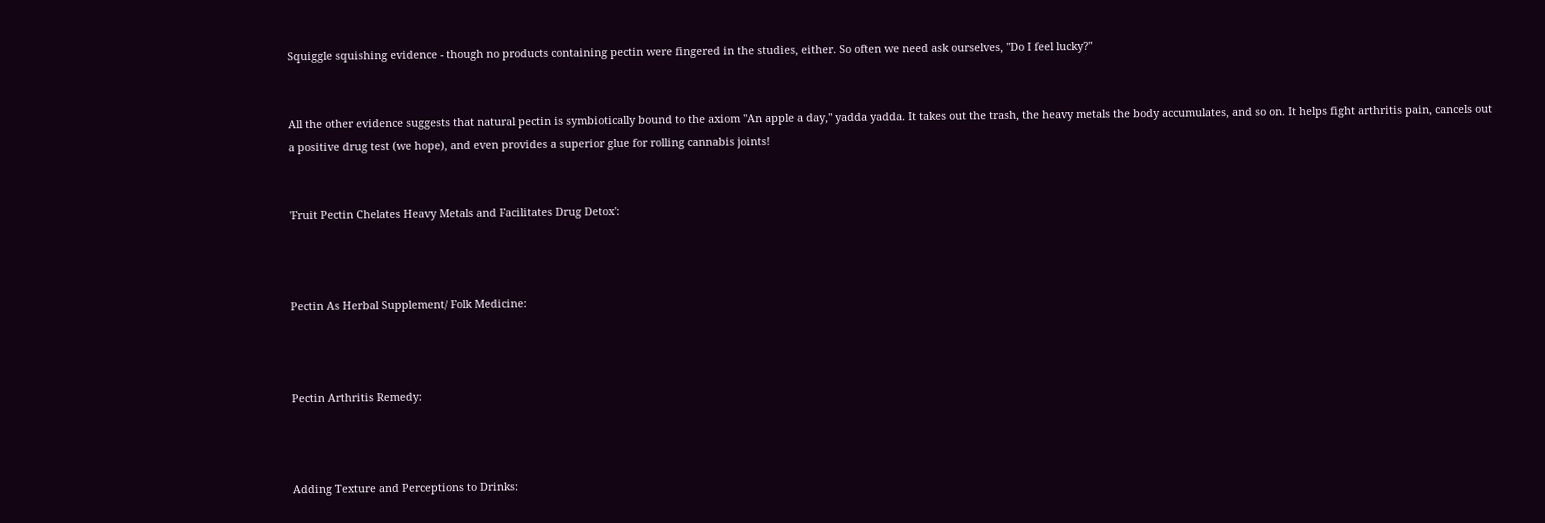Squiggle squishing evidence - though no products containing pectin were fingered in the studies, either. So often we need ask ourselves, "Do I feel lucky?"


All the other evidence suggests that natural pectin is symbiotically bound to the axiom "An apple a day," yadda yadda. It takes out the trash, the heavy metals the body accumulates, and so on. It helps fight arthritis pain, cancels out a positive drug test (we hope), and even provides a superior glue for rolling cannabis joints!


'Fruit Pectin Chelates Heavy Metals and Facilitates Drug Detox':



Pectin As Herbal Supplement/ Folk Medicine:



Pectin Arthritis Remedy:



Adding Texture and Perceptions to Drinks: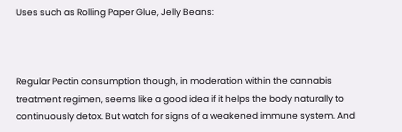Uses such as Rolling Paper Glue, Jelly Beans:



Regular Pectin consumption though, in moderation within the cannabis treatment regimen, seems like a good idea if it helps the body naturally to continuously detox. But watch for signs of a weakened immune system. And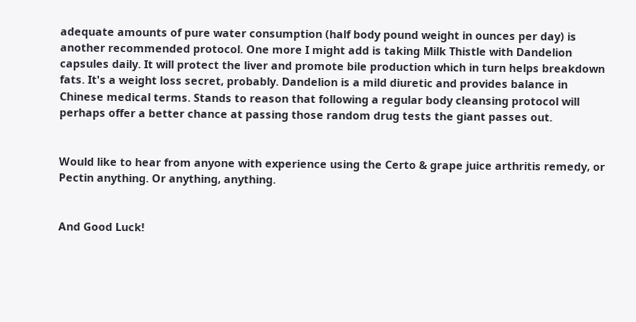adequate amounts of pure water consumption (half body pound weight in ounces per day) is another recommended protocol. One more I might add is taking Milk Thistle with Dandelion capsules daily. It will protect the liver and promote bile production which in turn helps breakdown fats. It's a weight loss secret, probably. Dandelion is a mild diuretic and provides balance in Chinese medical terms. Stands to reason that following a regular body cleansing protocol will perhaps offer a better chance at passing those random drug tests the giant passes out.


Would like to hear from anyone with experience using the Certo & grape juice arthritis remedy, or Pectin anything. Or anything, anything.


And Good Luck!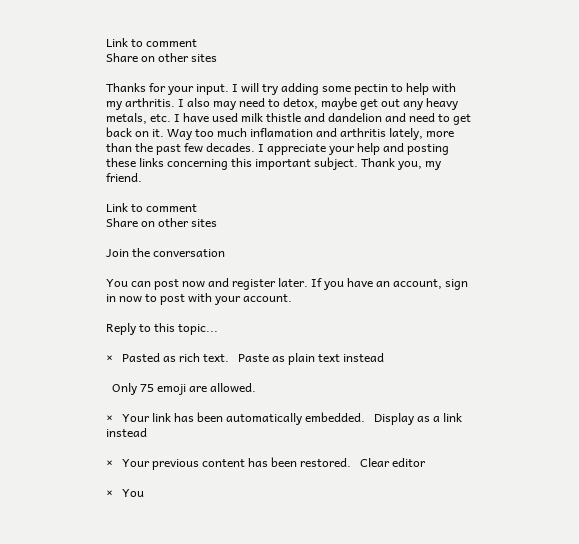Link to comment
Share on other sites

Thanks for your input. I will try adding some pectin to help with my arthritis. I also may need to detox, maybe get out any heavy metals, etc. I have used milk thistle and dandelion and need to get back on it. Way too much inflamation and arthritis lately, more than the past few decades. I appreciate your help and posting these links concerning this important subject. Thank you, my friend.

Link to comment
Share on other sites

Join the conversation

You can post now and register later. If you have an account, sign in now to post with your account.

Reply to this topic...

×   Pasted as rich text.   Paste as plain text instead

  Only 75 emoji are allowed.

×   Your link has been automatically embedded.   Display as a link instead

×   Your previous content has been restored.   Clear editor

×   You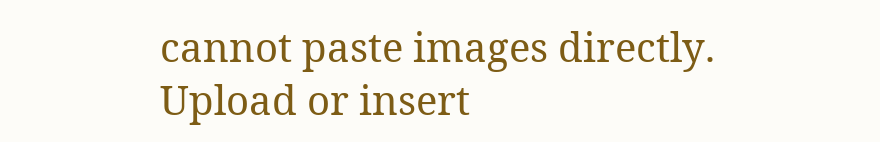cannot paste images directly. Upload or insert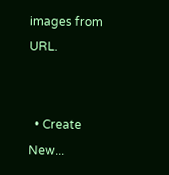images from URL.


  • Create New...